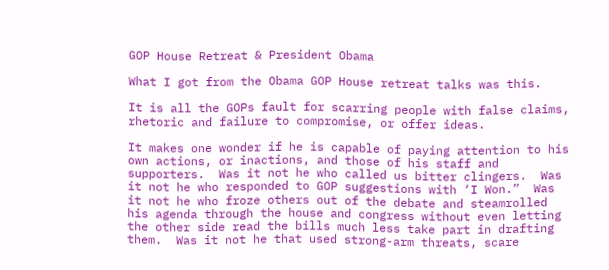GOP House Retreat & President Obama

What I got from the Obama GOP House retreat talks was this.

It is all the GOPs fault for scarring people with false claims, rhetoric and failure to compromise, or offer ideas.

It makes one wonder if he is capable of paying attention to his own actions, or inactions, and those of his staff and supporters.  Was it not he who called us bitter clingers.  Was it not he who responded to GOP suggestions with ‘I Won.”  Was it not he who froze others out of the debate and steamrolled his agenda through the house and congress without even letting the other side read the bills much less take part in drafting them.  Was it not he that used strong-arm threats, scare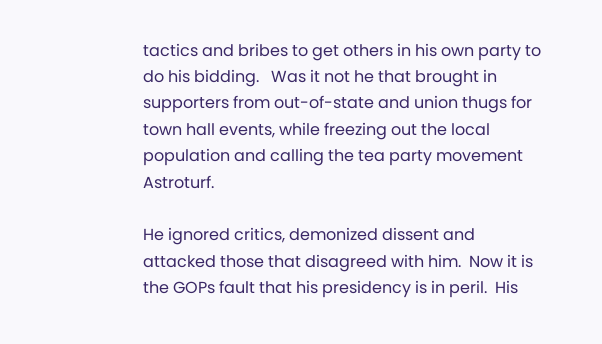tactics and bribes to get others in his own party to do his bidding.   Was it not he that brought in supporters from out-of-state and union thugs for town hall events, while freezing out the local population and calling the tea party movement Astroturf.

He ignored critics, demonized dissent and attacked those that disagreed with him.  Now it is the GOPs fault that his presidency is in peril.  His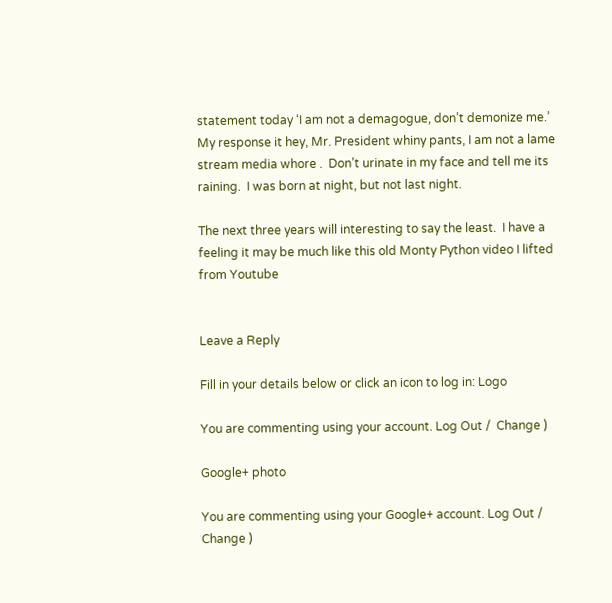statement today ‘I am not a demagogue, don’t demonize me.’  My response it hey, Mr. President whiny pants, I am not a lame stream media whore .  Don’t urinate in my face and tell me its raining.  I was born at night, but not last night.

The next three years will interesting to say the least.  I have a feeling it may be much like this old Monty Python video I lifted from Youtube


Leave a Reply

Fill in your details below or click an icon to log in: Logo

You are commenting using your account. Log Out /  Change )

Google+ photo

You are commenting using your Google+ account. Log Out /  Change )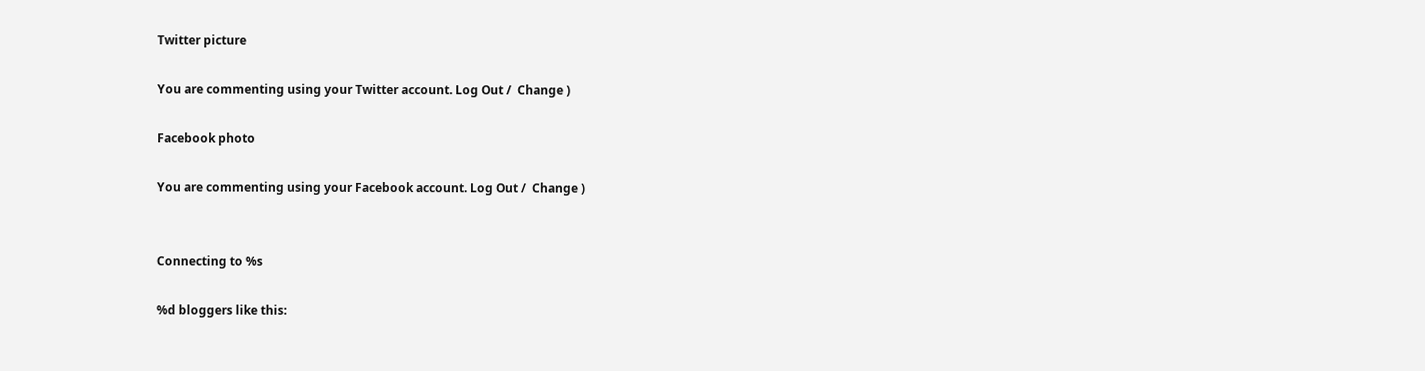Twitter picture

You are commenting using your Twitter account. Log Out /  Change )

Facebook photo

You are commenting using your Facebook account. Log Out /  Change )


Connecting to %s

%d bloggers like this: